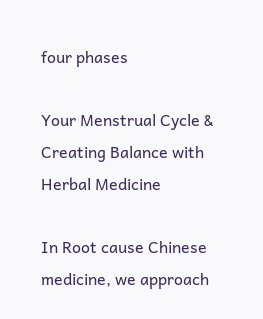four phases

Your Menstrual Cycle & Creating Balance with Herbal Medicine

In Root cause Chinese medicine, we approach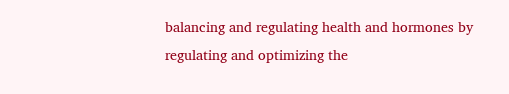balancing and regulating health and hormones by regulating and optimizing the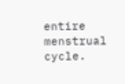entire menstrual cycle.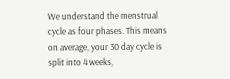We understand the menstrual cycle as four phases. This means on average, your 30 day cycle is split into 4 weeks,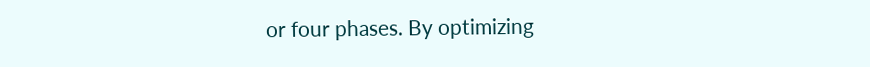or four phases. By optimizing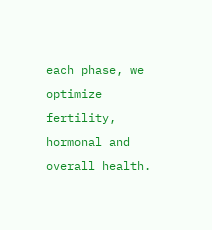each phase, we optimize fertility, hormonal and overall health.